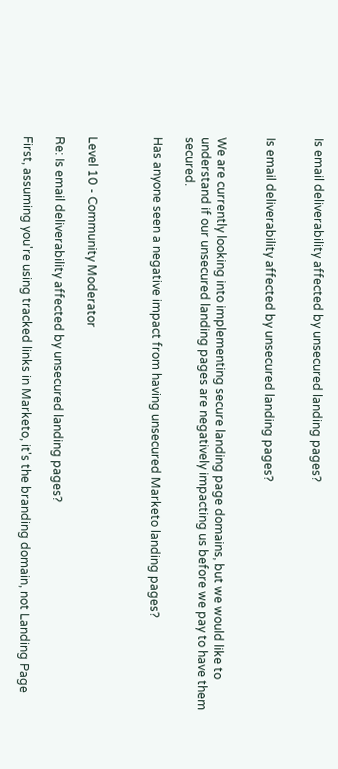Is email deliverability affected by unsecured landing pages?


Is email deliverability affected by unsecured landing pages?


We are currently looking into implementing secure landing page domains, but we would like to understand if our unsecured landing pages are negatively impacting us before we pay to have them secured.

Has anyone seen a negative impact from having unsecured Marketo landing pages?



Level 10 - Community Moderator

Re: Is email deliverability affected by unsecured landing pages?

First, assuming you're using tracked links in Marketo, it's the branding domain, not Landing Page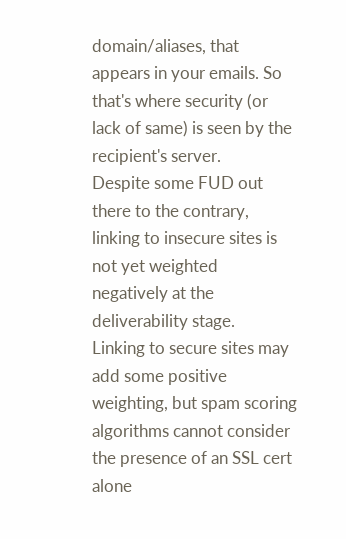domain/aliases, that appears in your emails. So that's where security (or lack of same) is seen by the recipient's server.
Despite some FUD out there to the contrary, linking to insecure sites is not yet weighted negatively at the deliverability stage.
Linking to secure sites may add some positive weighting, but spam scoring algorithms cannot consider the presence of an SSL cert alone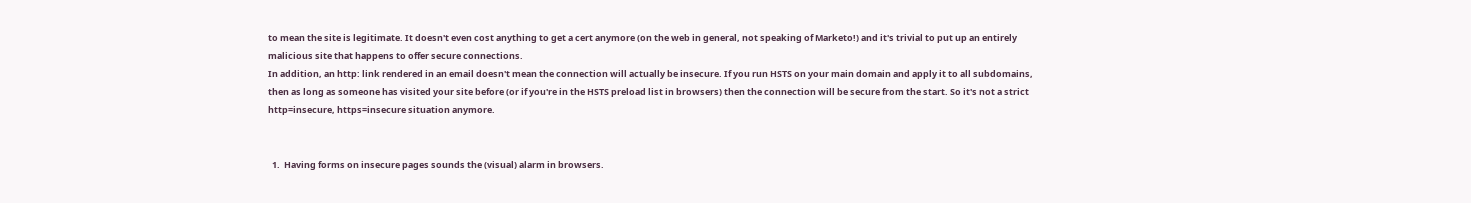to mean the site is legitimate. It doesn't even cost anything to get a cert anymore (on the web in general, not speaking of Marketo!) and it's trivial to put up an entirely malicious site that happens to offer secure connections.
In addition, an http: link rendered in an email doesn't mean the connection will actually be insecure. If you run HSTS on your main domain and apply it to all subdomains, then as long as someone has visited your site before (or if you're in the HSTS preload list in browsers) then the connection will be secure from the start. So it's not a strict http=insecure, https=insecure situation anymore.


  1.  Having forms on insecure pages sounds the (visual) alarm in browsers.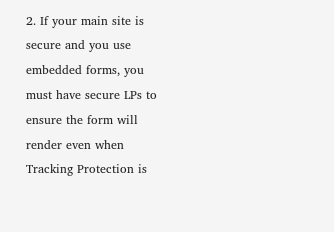2. If your main site is secure and you use embedded forms, you must have secure LPs to ensure the form will render even when Tracking Protection is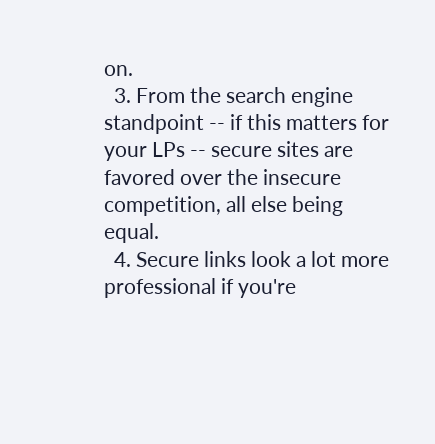on.
  3. From the search engine standpoint -- if this matters for your LPs -- secure sites are favored over the insecure competition, all else being equal.
  4. Secure links look a lot more professional if you're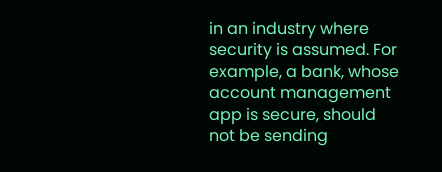in an industry where security is assumed. For example, a bank, whose account management app is secure, should not be sending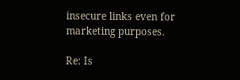insecure links even for marketing purposes.

Re: Is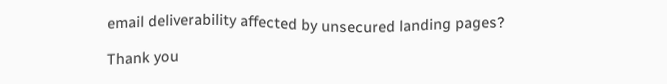email deliverability affected by unsecured landing pages?

Thank you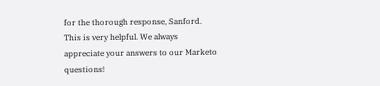for the thorough response, Sanford. This is very helpful. We always appreciate your answers to our Marketo questions!